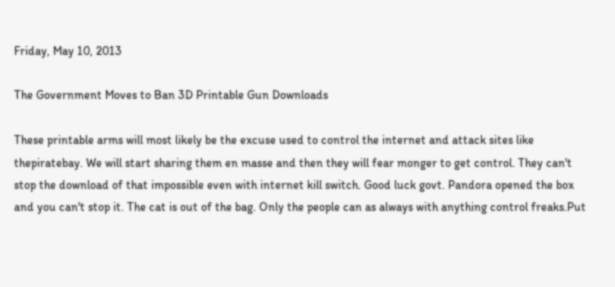Friday, May 10, 2013

The Government Moves to Ban 3D Printable Gun Downloads

These printable arms will most likely be the excuse used to control the internet and attack sites like thepiratebay. We will start sharing them en masse and then they will fear monger to get control. They can't stop the download of that impossible even with internet kill switch. Good luck govt. Pandora opened the box and you can't stop it. The cat is out of the bag. Only the people can as always with anything control freaks.Put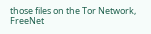those files on the Tor Network, FreeNet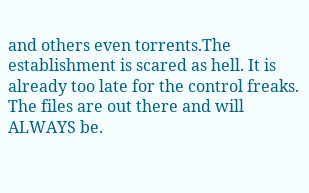and others even torrents.The establishment is scared as hell. It is already too late for the control freaks. The files are out there and will ALWAYS be.